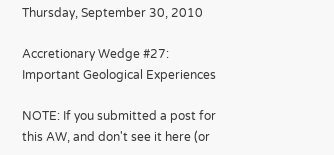Thursday, September 30, 2010

Accretionary Wedge #27: Important Geological Experiences

NOTE: If you submitted a post for this AW, and don't see it here (or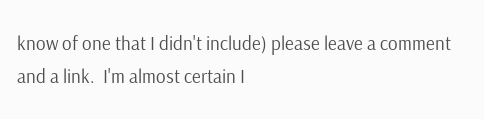know of one that I didn't include) please leave a comment and a link.  I'm almost certain I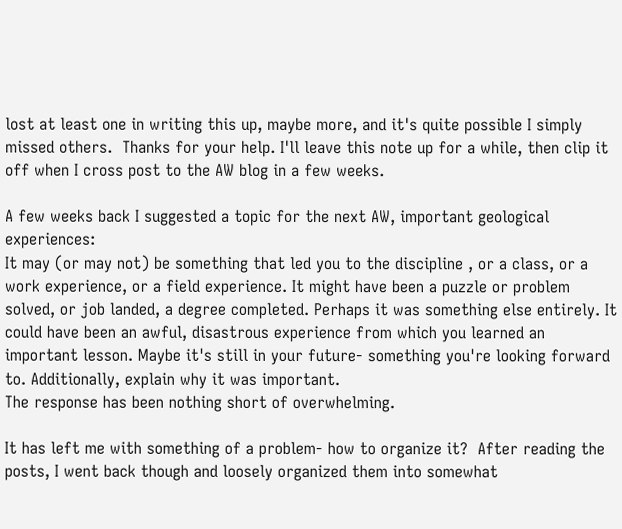lost at least one in writing this up, maybe more, and it's quite possible I simply missed others.  Thanks for your help. I'll leave this note up for a while, then clip it off when I cross post to the AW blog in a few weeks.

A few weeks back I suggested a topic for the next AW, important geological experiences:
It may (or may not) be something that led you to the discipline , or a class, or a work experience, or a field experience. It might have been a puzzle or problem solved, or job landed, a degree completed. Perhaps it was something else entirely. It could have been an awful, disastrous experience from which you learned an important lesson. Maybe it's still in your future- something you're looking forward to. Additionally, explain why it was important.
The response has been nothing short of overwhelming.

It has left me with something of a problem- how to organize it?  After reading the posts, I went back though and loosely organized them into somewhat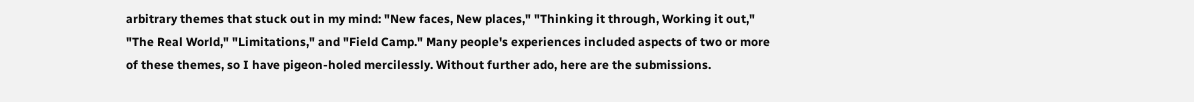arbitrary themes that stuck out in my mind: "New faces, New places," "Thinking it through, Working it out," "The Real World," "Limitations," and "Field Camp." Many people's experiences included aspects of two or more of these themes, so I have pigeon-holed mercilessly. Without further ado, here are the submissions.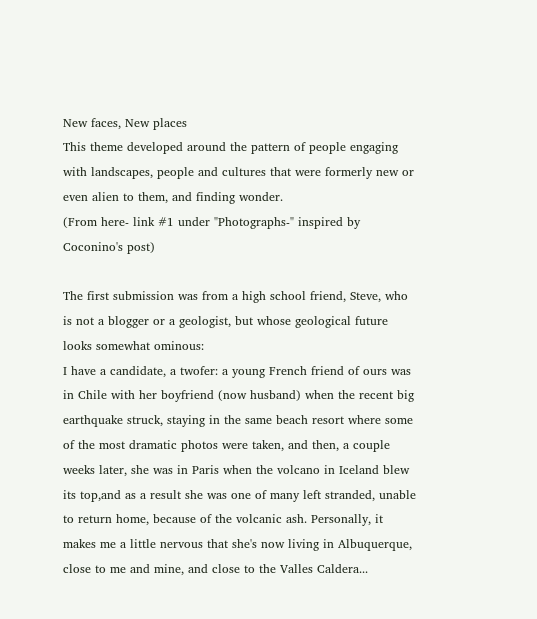New faces, New places
This theme developed around the pattern of people engaging with landscapes, people and cultures that were formerly new or even alien to them, and finding wonder.
(From here- link #1 under "Photographs-" inspired by Coconino's post)

The first submission was from a high school friend, Steve, who is not a blogger or a geologist, but whose geological future looks somewhat ominous:
I have a candidate, a twofer: a young French friend of ours was in Chile with her boyfriend (now husband) when the recent big earthquake struck, staying in the same beach resort where some of the most dramatic photos were taken, and then, a couple weeks later, she was in Paris when the volcano in Iceland blew its top,and as a result she was one of many left stranded, unable to return home, because of the volcanic ash. Personally, it makes me a little nervous that she's now living in Albuquerque, close to me and mine, and close to the Valles Caldera...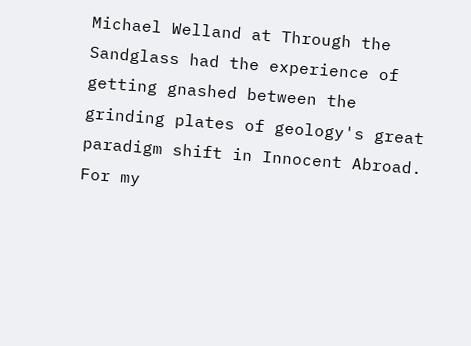Michael Welland at Through the Sandglass had the experience of getting gnashed between the grinding plates of geology's great paradigm shift in Innocent Abroad.
For my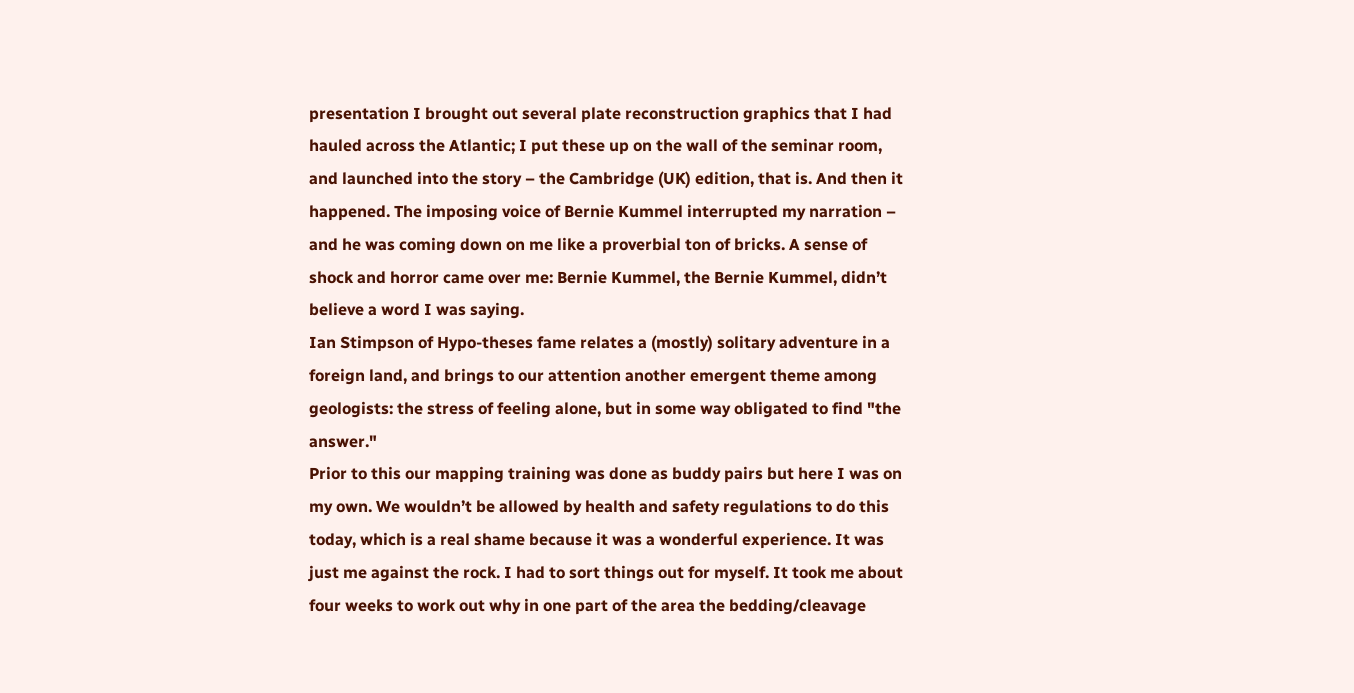presentation I brought out several plate reconstruction graphics that I had hauled across the Atlantic; I put these up on the wall of the seminar room, and launched into the story – the Cambridge (UK) edition, that is. And then it happened. The imposing voice of Bernie Kummel interrupted my narration – and he was coming down on me like a proverbial ton of bricks. A sense of shock and horror came over me: Bernie Kummel, the Bernie Kummel, didn’t believe a word I was saying.
Ian Stimpson of Hypo-theses fame relates a (mostly) solitary adventure in a foreign land, and brings to our attention another emergent theme among geologists: the stress of feeling alone, but in some way obligated to find "the answer."
Prior to this our mapping training was done as buddy pairs but here I was on my own. We wouldn’t be allowed by health and safety regulations to do this today, which is a real shame because it was a wonderful experience. It was just me against the rock. I had to sort things out for myself. It took me about four weeks to work out why in one part of the area the bedding/cleavage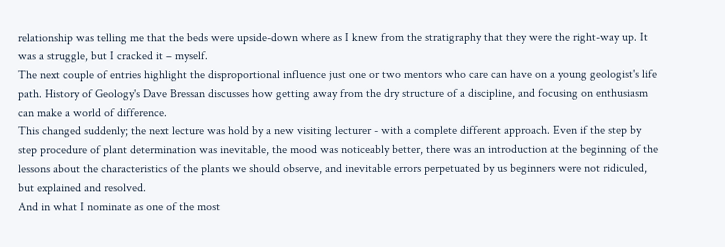relationship was telling me that the beds were upside-down where as I knew from the stratigraphy that they were the right-way up. It was a struggle, but I cracked it – myself.
The next couple of entries highlight the disproportional influence just one or two mentors who care can have on a young geologist's life path. History of Geology's Dave Bressan discusses how getting away from the dry structure of a discipline, and focusing on enthusiasm can make a world of difference.
This changed suddenly; the next lecture was hold by a new visiting lecturer - with a complete different approach. Even if the step by step procedure of plant determination was inevitable, the mood was noticeably better, there was an introduction at the beginning of the lessons about the characteristics of the plants we should observe, and inevitable errors perpetuated by us beginners were not ridiculed, but explained and resolved.
And in what I nominate as one of the most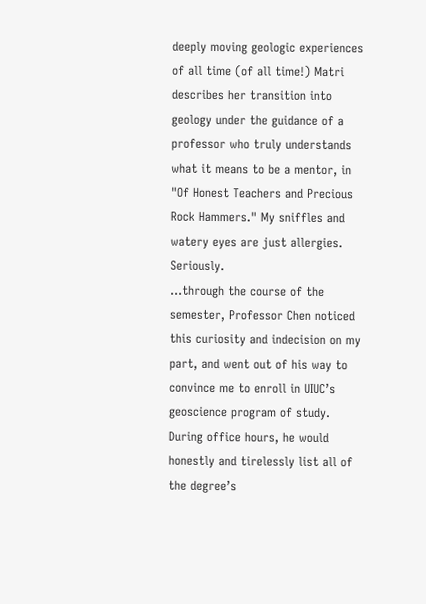deeply moving geologic experiences of all time (of all time!) Matri describes her transition into geology under the guidance of a professor who truly understands what it means to be a mentor, in "Of Honest Teachers and Precious Rock Hammers." My sniffles and watery eyes are just allergies.  Seriously.
...through the course of the semester, Professor Chen noticed this curiosity and indecision on my part, and went out of his way to convince me to enroll in UIUC’s geoscience program of study. During office hours, he would honestly and tirelessly list all of the degree’s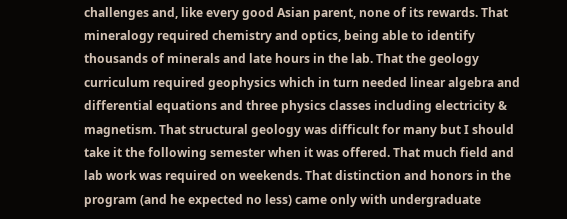challenges and, like every good Asian parent, none of its rewards. That mineralogy required chemistry and optics, being able to identify thousands of minerals and late hours in the lab. That the geology curriculum required geophysics which in turn needed linear algebra and differential equations and three physics classes including electricity & magnetism. That structural geology was difficult for many but I should take it the following semester when it was offered. That much field and lab work was required on weekends. That distinction and honors in the program (and he expected no less) came only with undergraduate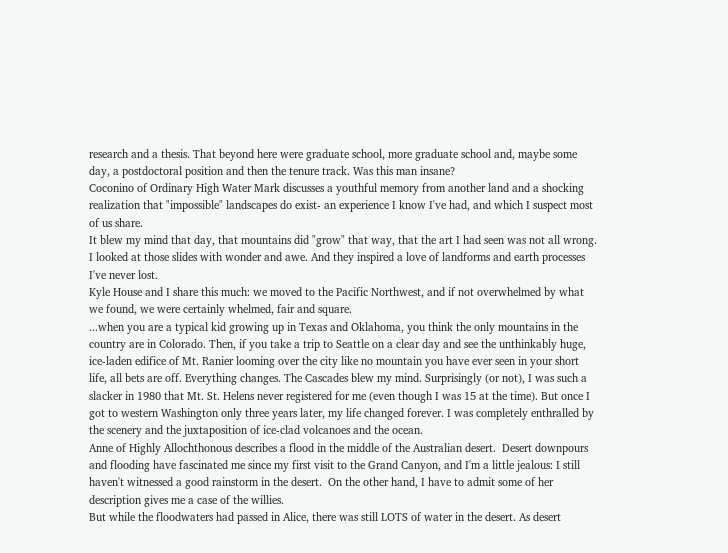research and a thesis. That beyond here were graduate school, more graduate school and, maybe some day, a postdoctoral position and then the tenure track. Was this man insane?
Coconino of Ordinary High Water Mark discusses a youthful memory from another land and a shocking realization that "impossible" landscapes do exist- an experience I know I've had, and which I suspect most of us share.
It blew my mind that day, that mountains did "grow" that way, that the art I had seen was not all wrong. I looked at those slides with wonder and awe. And they inspired a love of landforms and earth processes I've never lost.
Kyle House and I share this much: we moved to the Pacific Northwest, and if not overwhelmed by what we found, we were certainly whelmed, fair and square.
...when you are a typical kid growing up in Texas and Oklahoma, you think the only mountains in the country are in Colorado. Then, if you take a trip to Seattle on a clear day and see the unthinkably huge, ice-laden edifice of Mt. Ranier looming over the city like no mountain you have ever seen in your short life, all bets are off. Everything changes. The Cascades blew my mind. Surprisingly (or not), I was such a slacker in 1980 that Mt. St. Helens never registered for me (even though I was 15 at the time). But once I got to western Washington only three years later, my life changed forever. I was completely enthralled by the scenery and the juxtaposition of ice-clad volcanoes and the ocean.
Anne of Highly Allochthonous describes a flood in the middle of the Australian desert.  Desert downpours and flooding have fascinated me since my first visit to the Grand Canyon, and I'm a little jealous: I still haven't witnessed a good rainstorm in the desert.  On the other hand, I have to admit some of her description gives me a case of the willies.
But while the floodwaters had passed in Alice, there was still LOTS of water in the desert. As desert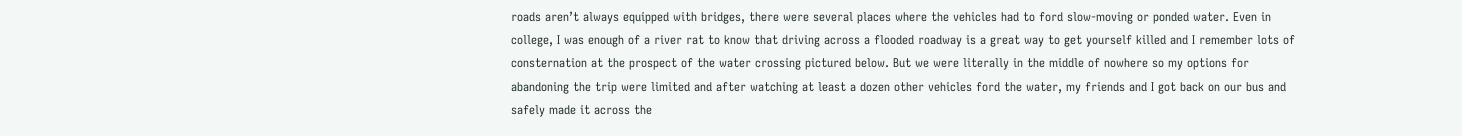roads aren’t always equipped with bridges, there were several places where the vehicles had to ford slow-moving or ponded water. Even in college, I was enough of a river rat to know that driving across a flooded roadway is a great way to get yourself killed and I remember lots of consternation at the prospect of the water crossing pictured below. But we were literally in the middle of nowhere so my options for abandoning the trip were limited and after watching at least a dozen other vehicles ford the water, my friends and I got back on our bus and safely made it across the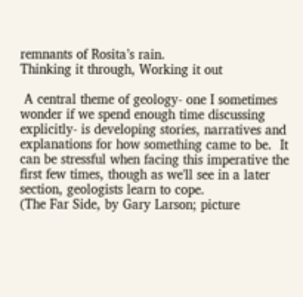remnants of Rosita’s rain.
Thinking it through, Working it out

 A central theme of geology- one I sometimes wonder if we spend enough time discussing explicitly- is developing stories, narratives and explanations for how something came to be.  It can be stressful when facing this imperative the first few times, though as we'll see in a later section, geologists learn to cope.
(The Far Side, by Gary Larson; picture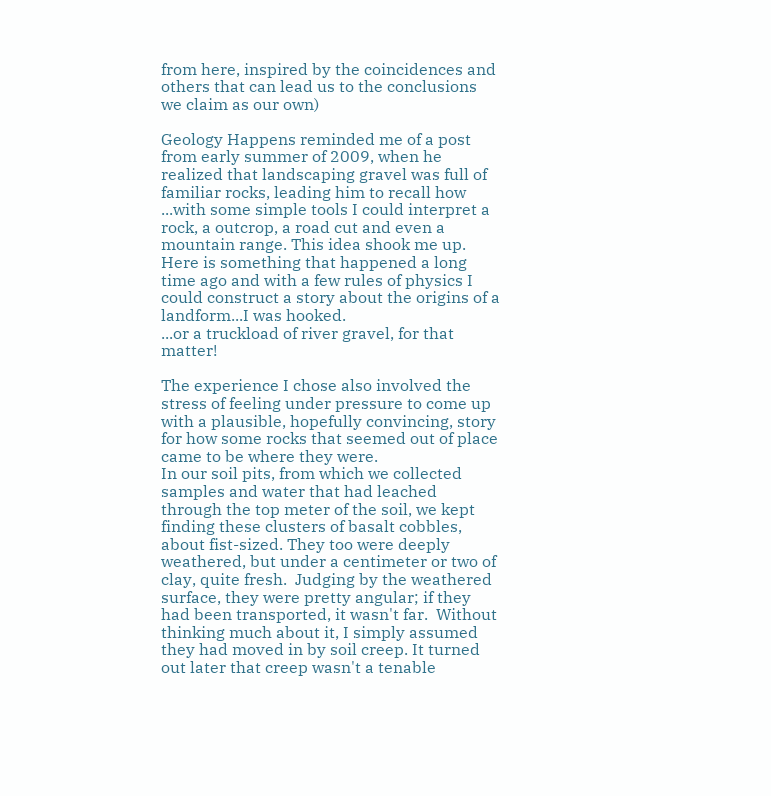from here, inspired by the coincidences and others that can lead us to the conclusions we claim as our own)

Geology Happens reminded me of a post from early summer of 2009, when he realized that landscaping gravel was full of familiar rocks, leading him to recall how
...with some simple tools I could interpret a rock, a outcrop, a road cut and even a mountain range. This idea shook me up. Here is something that happened a long time ago and with a few rules of physics I could construct a story about the origins of a landform...I was hooked.
...or a truckload of river gravel, for that matter!

The experience I chose also involved the stress of feeling under pressure to come up with a plausible, hopefully convincing, story for how some rocks that seemed out of place came to be where they were.
In our soil pits, from which we collected samples and water that had leached through the top meter of the soil, we kept finding these clusters of basalt cobbles, about fist-sized. They too were deeply weathered, but under a centimeter or two of clay, quite fresh.  Judging by the weathered surface, they were pretty angular; if they had been transported, it wasn't far.  Without thinking much about it, I simply assumed they had moved in by soil creep. It turned out later that creep wasn't a tenable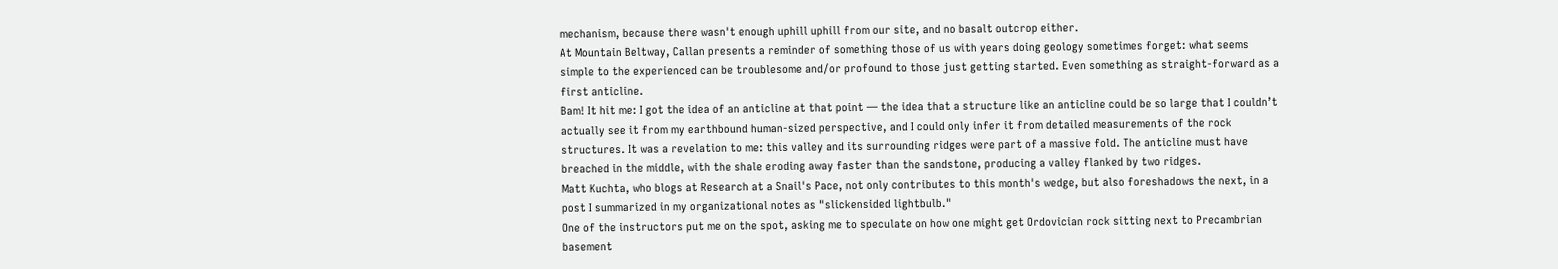mechanism, because there wasn't enough uphill uphill from our site, and no basalt outcrop either.
At Mountain Beltway, Callan presents a reminder of something those of us with years doing geology sometimes forget: what seems simple to the experienced can be troublesome and/or profound to those just getting started. Even something as straight-forward as a first anticline.
Bam! It hit me: I got the idea of an anticline at that point — the idea that a structure like an anticline could be so large that I couldn’t actually see it from my earthbound human-sized perspective, and I could only infer it from detailed measurements of the rock structures. It was a revelation to me: this valley and its surrounding ridges were part of a massive fold. The anticline must have breached in the middle, with the shale eroding away faster than the sandstone, producing a valley flanked by two ridges.
Matt Kuchta, who blogs at Research at a Snail's Pace, not only contributes to this month's wedge, but also foreshadows the next, in a post I summarized in my organizational notes as "slickensided lightbulb."
One of the instructors put me on the spot, asking me to speculate on how one might get Ordovician rock sitting next to Precambrian basement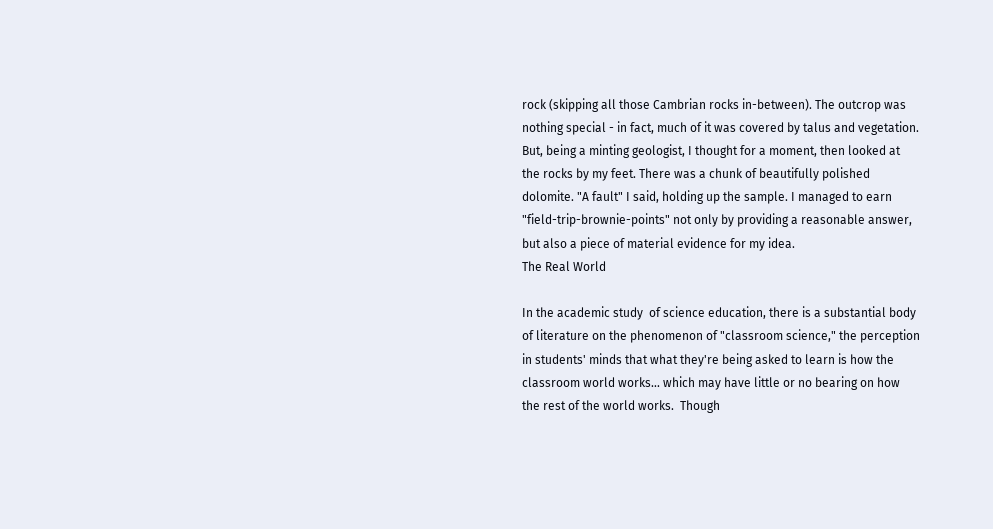rock (skipping all those Cambrian rocks in-between). The outcrop was nothing special - in fact, much of it was covered by talus and vegetation. But, being a minting geologist, I thought for a moment, then looked at the rocks by my feet. There was a chunk of beautifully polished dolomite. "A fault" I said, holding up the sample. I managed to earn "field-trip-brownie-points" not only by providing a reasonable answer, but also a piece of material evidence for my idea.
The Real World

In the academic study  of science education, there is a substantial body of literature on the phenomenon of "classroom science," the perception in students' minds that what they're being asked to learn is how the classroom world works... which may have little or no bearing on how the rest of the world works.  Though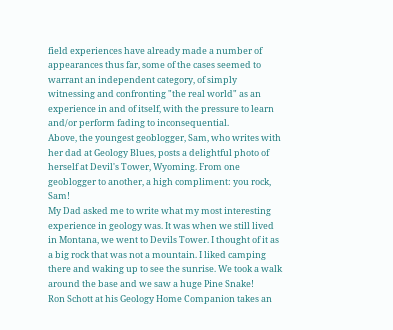field experiences have already made a number of appearances thus far, some of the cases seemed to warrant an independent category, of simply witnessing and confronting "the real world" as an experience in and of itself, with the pressure to learn and/or perform fading to inconsequential.
Above, the youngest geoblogger, Sam, who writes with her dad at Geology Blues, posts a delightful photo of herself at Devil's Tower, Wyoming. From one geoblogger to another, a high compliment: you rock, Sam!
My Dad asked me to write what my most interesting experience in geology was. It was when we still lived in Montana, we went to Devils Tower. I thought of it as a big rock that was not a mountain. I liked camping there and waking up to see the sunrise. We took a walk around the base and we saw a huge Pine Snake!
Ron Schott at his Geology Home Companion takes an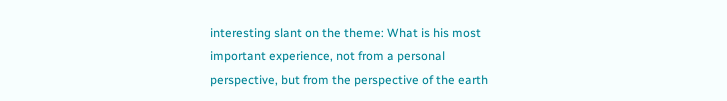interesting slant on the theme: What is his most important experience, not from a personal perspective, but from the perspective of the earth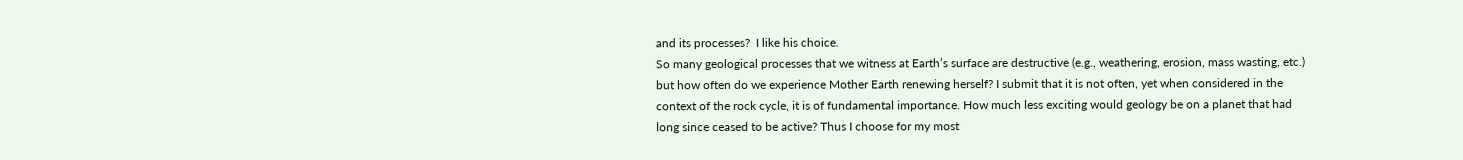and its processes?  I like his choice.
So many geological processes that we witness at Earth’s surface are destructive (e.g., weathering, erosion, mass wasting, etc.) but how often do we experience Mother Earth renewing herself? I submit that it is not often, yet when considered in the context of the rock cycle, it is of fundamental importance. How much less exciting would geology be on a planet that had long since ceased to be active? Thus I choose for my most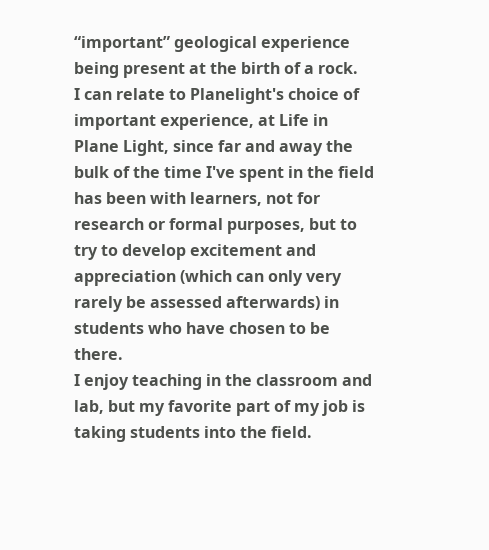“important” geological experience being present at the birth of a rock.
I can relate to Planelight's choice of important experience, at Life in Plane Light, since far and away the bulk of the time I've spent in the field has been with learners, not for research or formal purposes, but to try to develop excitement and appreciation (which can only very rarely be assessed afterwards) in students who have chosen to be there.
I enjoy teaching in the classroom and lab, but my favorite part of my job is taking students into the field.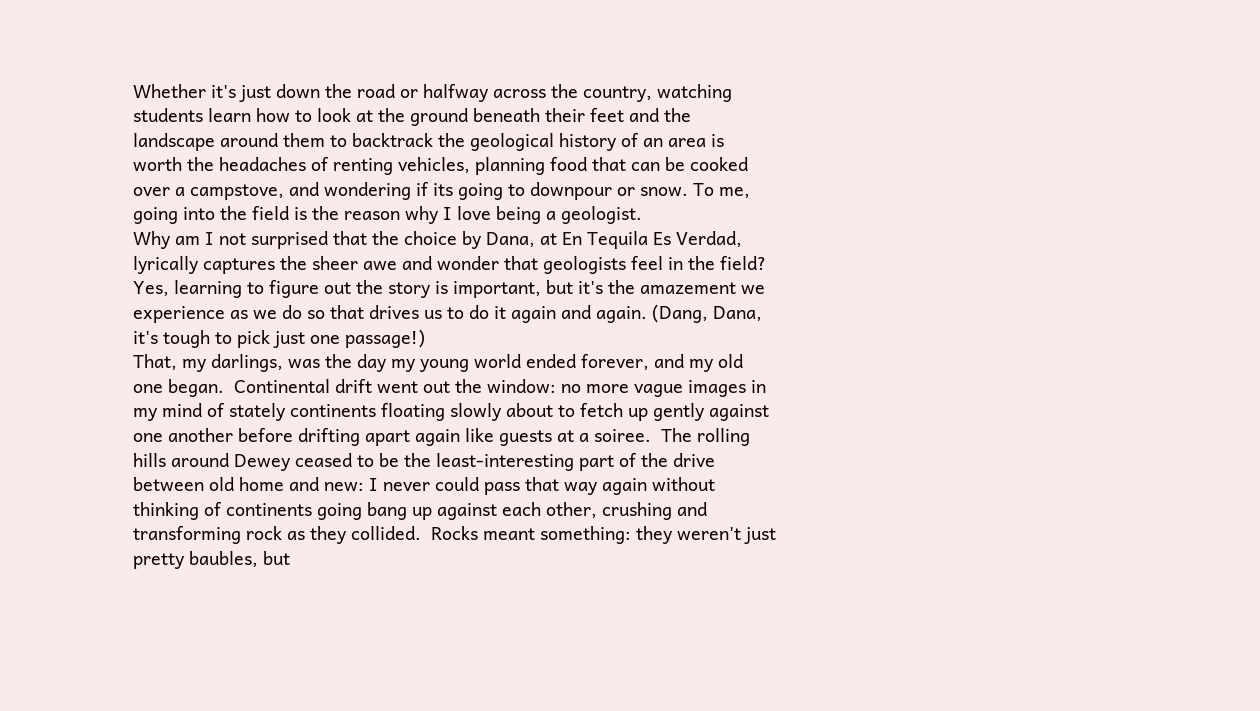Whether it's just down the road or halfway across the country, watching students learn how to look at the ground beneath their feet and the landscape around them to backtrack the geological history of an area is worth the headaches of renting vehicles, planning food that can be cooked over a campstove, and wondering if its going to downpour or snow. To me, going into the field is the reason why I love being a geologist.
Why am I not surprised that the choice by Dana, at En Tequila Es Verdad, lyrically captures the sheer awe and wonder that geologists feel in the field?  Yes, learning to figure out the story is important, but it's the amazement we experience as we do so that drives us to do it again and again. (Dang, Dana, it's tough to pick just one passage!)
That, my darlings, was the day my young world ended forever, and my old one began.  Continental drift went out the window: no more vague images in my mind of stately continents floating slowly about to fetch up gently against one another before drifting apart again like guests at a soiree.  The rolling hills around Dewey ceased to be the least-interesting part of the drive between old home and new: I never could pass that way again without thinking of continents going bang up against each other, crushing and transforming rock as they collided.  Rocks meant something: they weren't just pretty baubles, but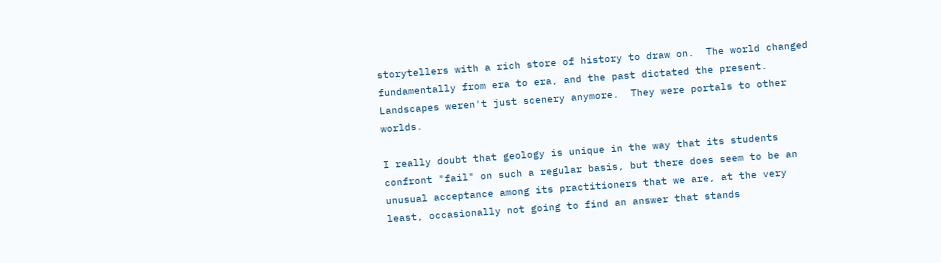storytellers with a rich store of history to draw on.  The world changed fundamentally from era to era, and the past dictated the present.  Landscapes weren't just scenery anymore.  They were portals to other worlds.

I really doubt that geology is unique in the way that its students confront "fail" on such a regular basis, but there does seem to be an unusual acceptance among its practitioners that we are, at the very least, occasionally not going to find an answer that stands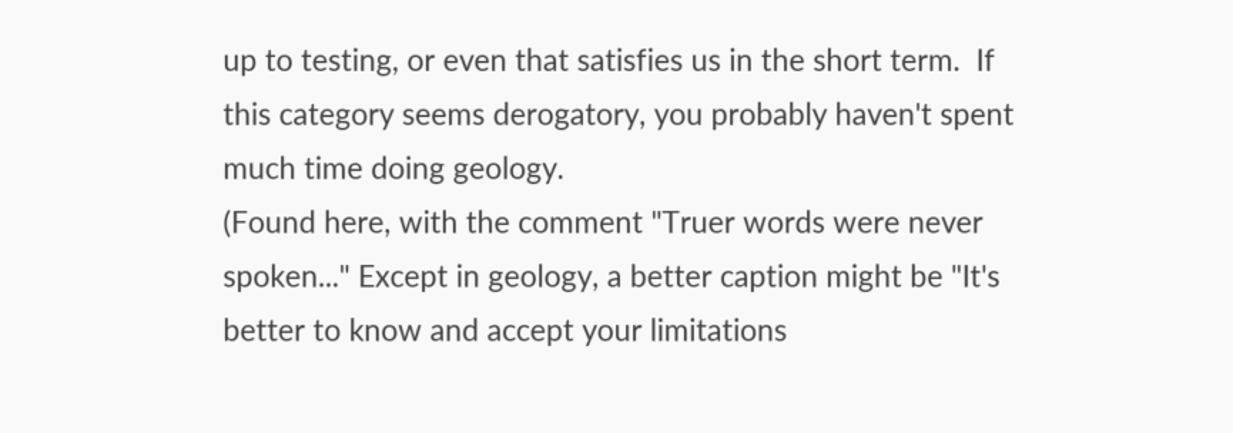up to testing, or even that satisfies us in the short term.  If this category seems derogatory, you probably haven't spent much time doing geology.
(Found here, with the comment "Truer words were never spoken..." Except in geology, a better caption might be "It's better to know and accept your limitations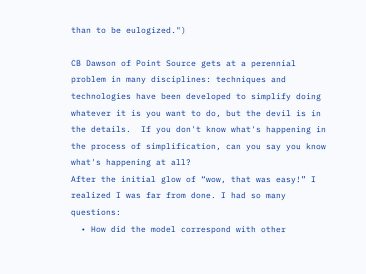than to be eulogized.")

CB Dawson of Point Source gets at a perennial problem in many disciplines: techniques and technologies have been developed to simplify doing whatever it is you want to do, but the devil is in the details.  If you don't know what's happening in the process of simplification, can you say you know what's happening at all?
After the initial glow of “wow, that was easy!” I realized I was far from done. I had so many questions:
  • How did the model correspond with other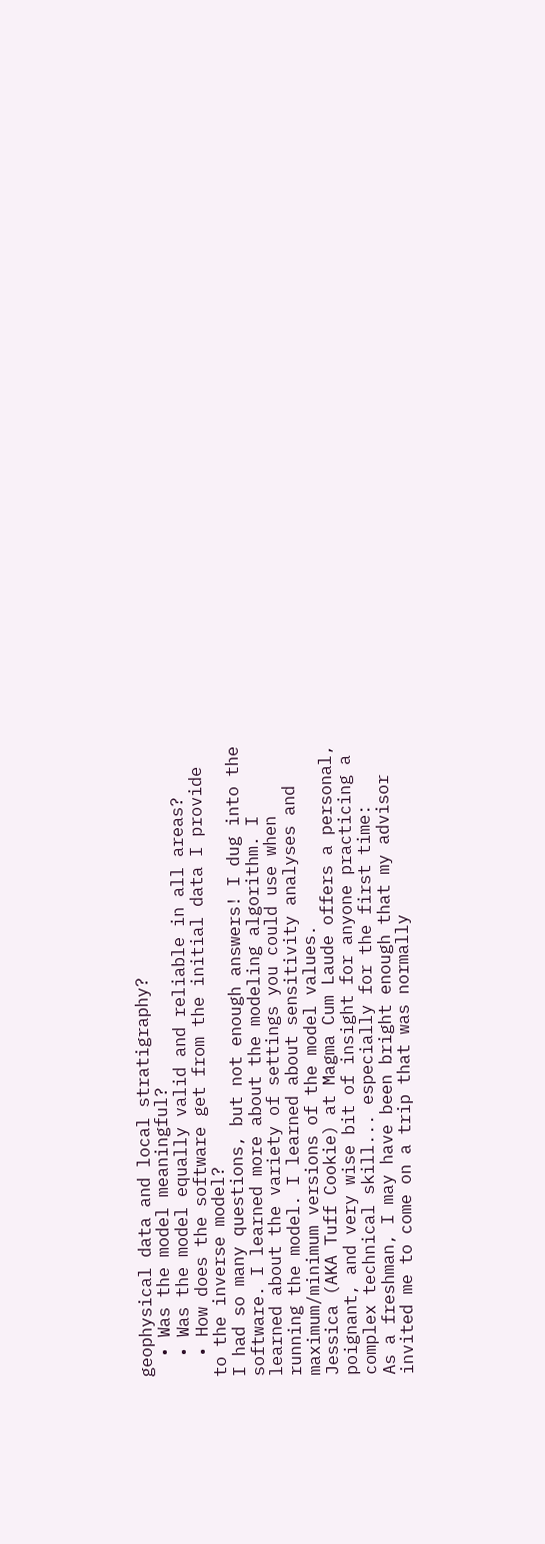geophysical data and local stratigraphy?
  • Was the model meaningful?
  • Was the model equally valid and reliable in all areas?
  • How does the software get from the initial data I provide to the inverse model?
I had so many questions, but not enough answers! I dug into the software. I learned more about the modeling algorithm. I learned about the variety of settings you could use when running the model. I learned about sensitivity analyses and maximum/minimum versions of the model values.
Jessica (AKA Tuff Cookie) at Magma Cum Laude offers a personal, poignant, and very wise bit of insight for anyone practicing a complex technical skill... especially for the first time:
As a freshman, I may have been bright enough that my advisor invited me to come on a trip that was normally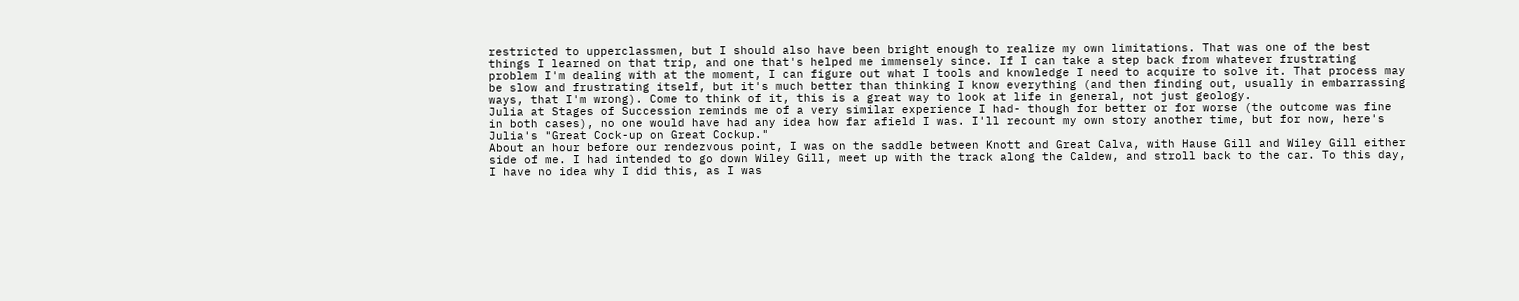restricted to upperclassmen, but I should also have been bright enough to realize my own limitations. That was one of the best things I learned on that trip, and one that's helped me immensely since. If I can take a step back from whatever frustrating problem I'm dealing with at the moment, I can figure out what I tools and knowledge I need to acquire to solve it. That process may be slow and frustrating itself, but it's much better than thinking I know everything (and then finding out, usually in embarrassing ways, that I'm wrong). Come to think of it, this is a great way to look at life in general, not just geology.
Julia at Stages of Succession reminds me of a very similar experience I had- though for better or for worse (the outcome was fine in both cases), no one would have had any idea how far afield I was. I'll recount my own story another time, but for now, here's Julia's "Great Cock-up on Great Cockup."
About an hour before our rendezvous point, I was on the saddle between Knott and Great Calva, with Hause Gill and Wiley Gill either side of me. I had intended to go down Wiley Gill, meet up with the track along the Caldew, and stroll back to the car. To this day, I have no idea why I did this, as I was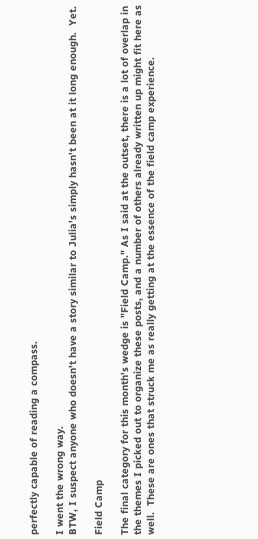perfectly capable of reading a compass.

I went the wrong way.
BTW, I suspect anyone who doesn't have a story similar to Julia's simply hasn't been at it long enough.  Yet.

Field Camp

The final category for this month's wedge is "Field Camp." As I said at the outset, there is a lot of overlap in the themes I picked out to organize these posts, and a number of others already written up might fit here as well.  These are ones that struck me as really getting at the essence of the field camp experience.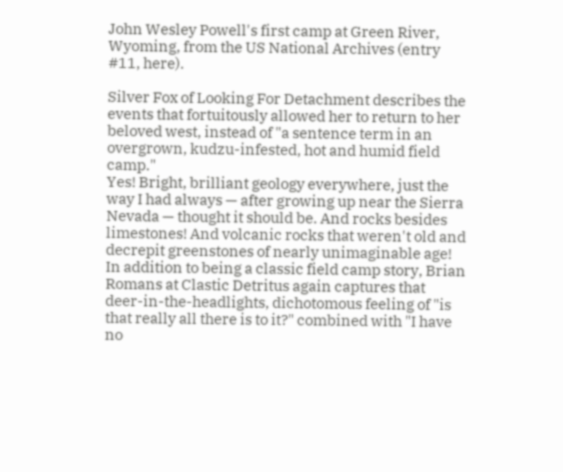John Wesley Powell's first camp at Green River, Wyoming, from the US National Archives (entry #11, here).

Silver Fox of Looking For Detachment describes the events that fortuitously allowed her to return to her beloved west, instead of "a sentence term in an overgrown, kudzu-infested, hot and humid field camp."
Yes! Bright, brilliant geology everywhere, just the way I had always — after growing up near the Sierra Nevada — thought it should be. And rocks besides limestones! And volcanic rocks that weren't old and decrepit greenstones of nearly unimaginable age!
In addition to being a classic field camp story, Brian Romans at Clastic Detritus again captures that deer-in-the-headlights, dichotomous feeling of "is that really all there is to it?" combined with "I have no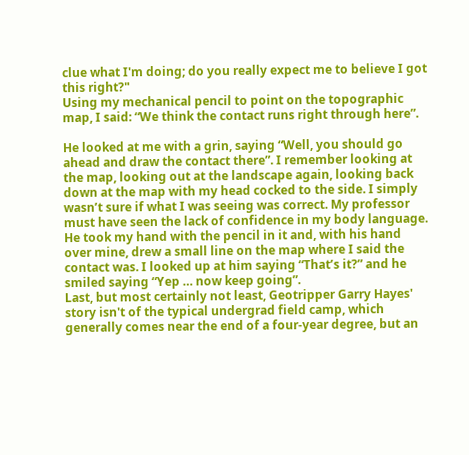clue what I'm doing; do you really expect me to believe I got this right?"
Using my mechanical pencil to point on the topographic map, I said: “We think the contact runs right through here”.

He looked at me with a grin, saying “Well, you should go ahead and draw the contact there”. I remember looking at the map, looking out at the landscape again, looking back down at the map with my head cocked to the side. I simply wasn’t sure if what I was seeing was correct. My professor must have seen the lack of confidence in my body language. He took my hand with the pencil in it and, with his hand over mine, drew a small line on the map where I said the contact was. I looked up at him saying “That’s it?” and he smiled saying “Yep … now keep going”.
Last, but most certainly not least, Geotripper Garry Hayes' story isn't of the typical undergrad field camp, which generally comes near the end of a four-year degree, but an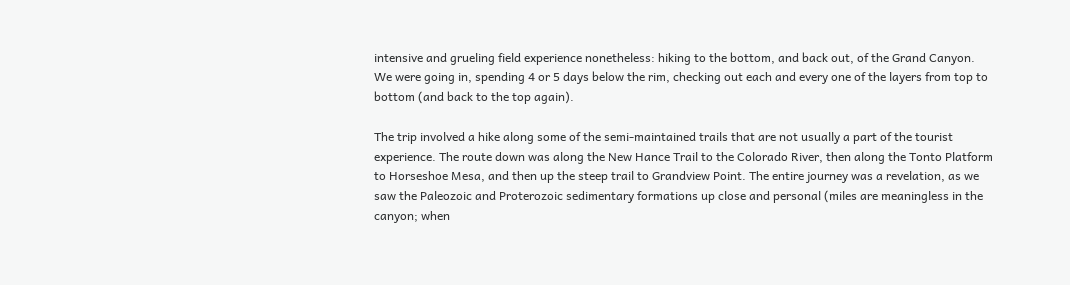intensive and grueling field experience nonetheless: hiking to the bottom, and back out, of the Grand Canyon.
We were going in, spending 4 or 5 days below the rim, checking out each and every one of the layers from top to bottom (and back to the top again).

The trip involved a hike along some of the semi-maintained trails that are not usually a part of the tourist experience. The route down was along the New Hance Trail to the Colorado River, then along the Tonto Platform to Horseshoe Mesa, and then up the steep trail to Grandview Point. The entire journey was a revelation, as we saw the Paleozoic and Proterozoic sedimentary formations up close and personal (miles are meaningless in the canyon; when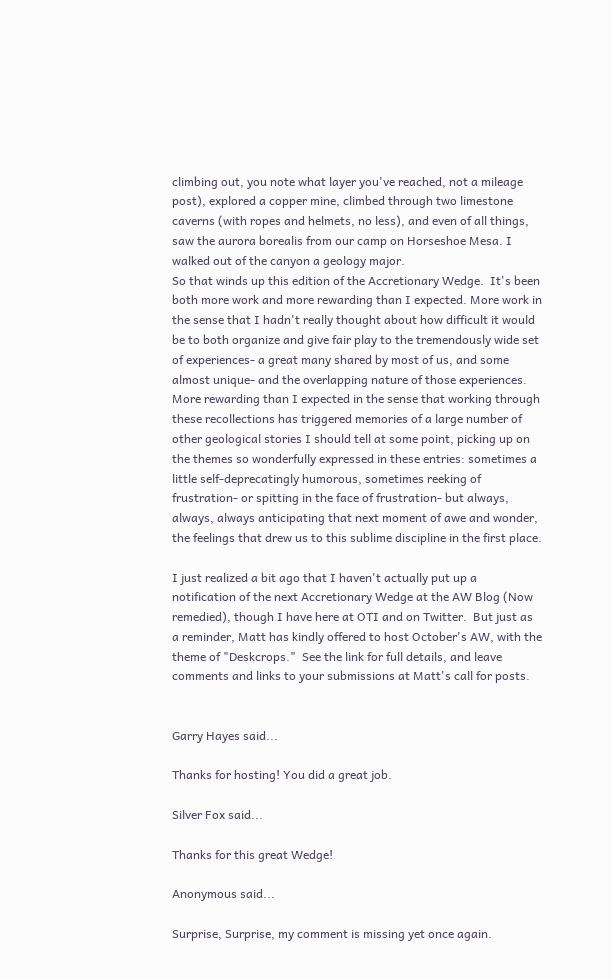climbing out, you note what layer you've reached, not a mileage post), explored a copper mine, climbed through two limestone caverns (with ropes and helmets, no less), and even of all things, saw the aurora borealis from our camp on Horseshoe Mesa. I walked out of the canyon a geology major.
So that winds up this edition of the Accretionary Wedge.  It's been both more work and more rewarding than I expected. More work in the sense that I hadn't really thought about how difficult it would be to both organize and give fair play to the tremendously wide set of experiences- a great many shared by most of us, and some almost unique- and the overlapping nature of those experiences.  More rewarding than I expected in the sense that working through these recollections has triggered memories of a large number of other geological stories I should tell at some point, picking up on the themes so wonderfully expressed in these entries: sometimes a little self-deprecatingly humorous, sometimes reeking of frustration- or spitting in the face of frustration- but always, always, always anticipating that next moment of awe and wonder, the feelings that drew us to this sublime discipline in the first place.

I just realized a bit ago that I haven't actually put up a notification of the next Accretionary Wedge at the AW Blog (Now remedied), though I have here at OTI and on Twitter.  But just as a reminder, Matt has kindly offered to host October's AW, with the theme of "Deskcrops."  See the link for full details, and leave comments and links to your submissions at Matt's call for posts.


Garry Hayes said...

Thanks for hosting! You did a great job.

Silver Fox said...

Thanks for this great Wedge!

Anonymous said...

Surprise, Surprise, my comment is missing yet once again.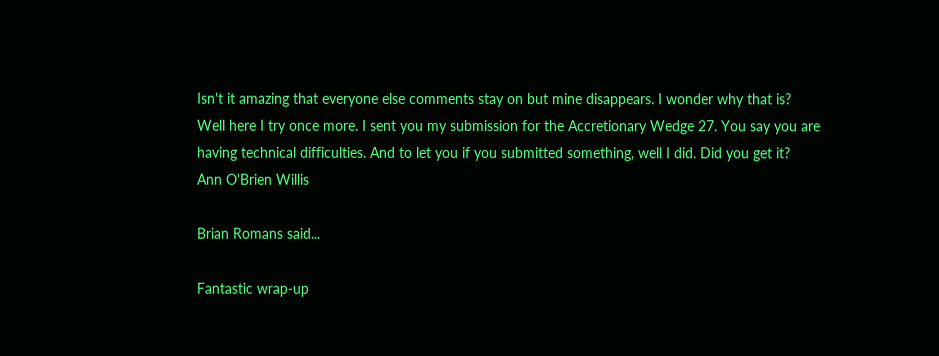Isn't it amazing that everyone else comments stay on but mine disappears. I wonder why that is?
Well here I try once more. I sent you my submission for the Accretionary Wedge 27. You say you are having technical difficulties. And to let you if you submitted something, well I did. Did you get it?
Ann O'Brien Willis

Brian Romans said...

Fantastic wrap-up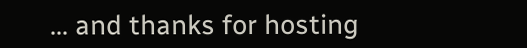... and thanks for hosting